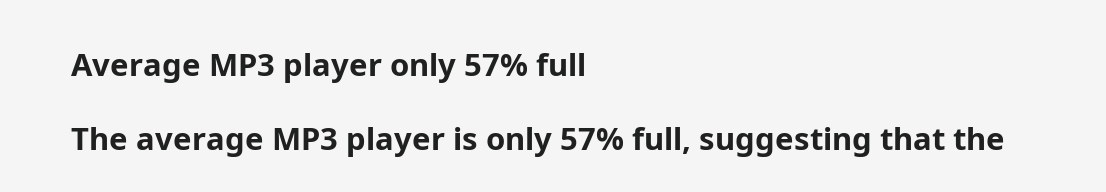Average MP3 player only 57% full

The average MP3 player is only 57% full, suggesting that the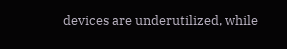devices are underutilized, while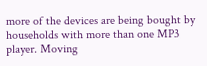more of the devices are being bought by households with more than one MP3 player. Moving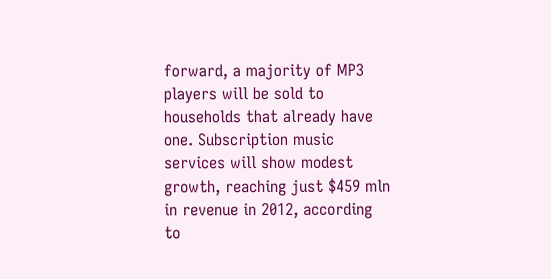forward, a majority of MP3 players will be sold to households that already have one. Subscription music services will show modest growth, reaching just $459 mln in revenue in 2012, according to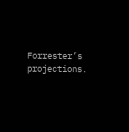Forrester’s projections.